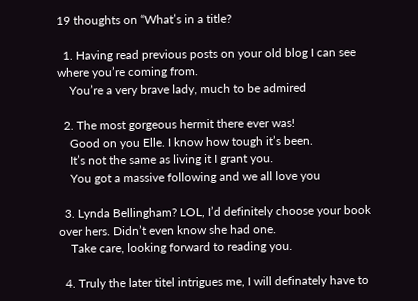19 thoughts on “What’s in a title?

  1. Having read previous posts on your old blog I can see where you’re coming from.
    You’re a very brave lady, much to be admired

  2. The most gorgeous hermit there ever was!
    Good on you Elle. I know how tough it’s been.
    It’s not the same as living it I grant you.
    You got a massive following and we all love you

  3. Lynda Bellingham? LOL, I’d definitely choose your book over hers. Didn’t even know she had one.
    Take care, looking forward to reading you.

  4. Truly the later titel intrigues me, I will definately have to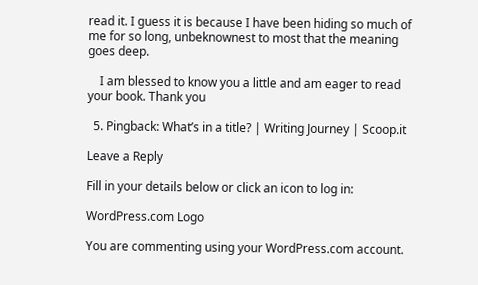read it. I guess it is because I have been hiding so much of me for so long, unbeknownest to most that the meaning goes deep.

    I am blessed to know you a little and am eager to read your book. Thank you

  5. Pingback: What’s in a title? | Writing Journey | Scoop.it

Leave a Reply

Fill in your details below or click an icon to log in:

WordPress.com Logo

You are commenting using your WordPress.com account.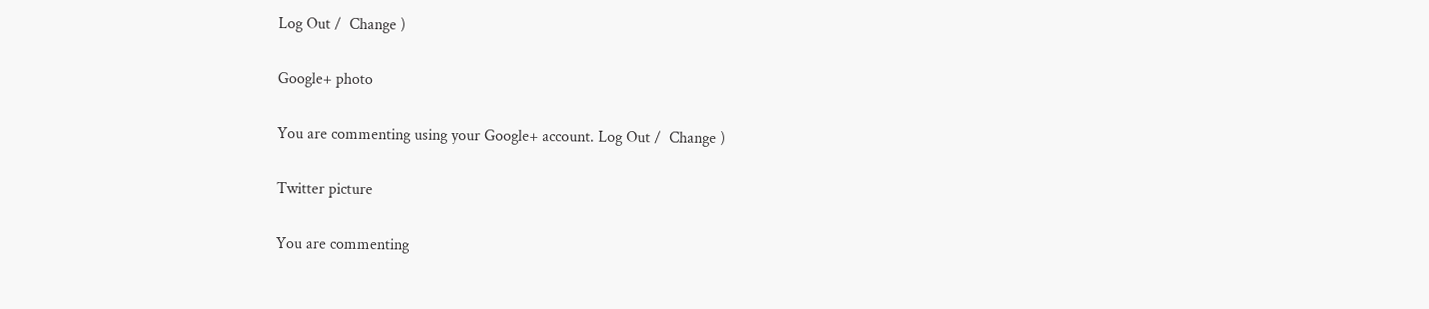Log Out /  Change )

Google+ photo

You are commenting using your Google+ account. Log Out /  Change )

Twitter picture

You are commenting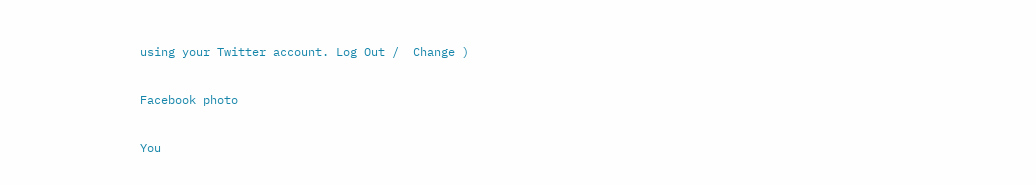using your Twitter account. Log Out /  Change )

Facebook photo

You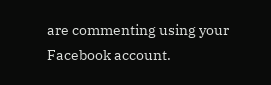are commenting using your Facebook account.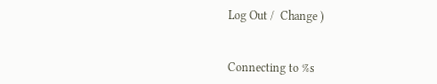Log Out /  Change )


Connecting to %s